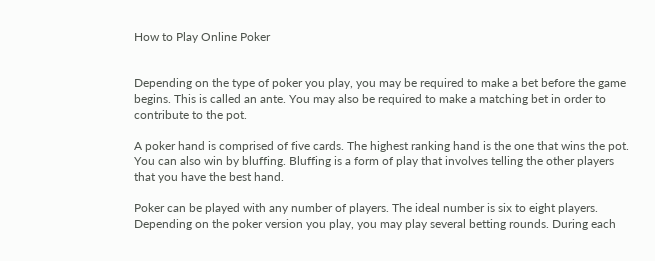How to Play Online Poker


Depending on the type of poker you play, you may be required to make a bet before the game begins. This is called an ante. You may also be required to make a matching bet in order to contribute to the pot.

A poker hand is comprised of five cards. The highest ranking hand is the one that wins the pot. You can also win by bluffing. Bluffing is a form of play that involves telling the other players that you have the best hand.

Poker can be played with any number of players. The ideal number is six to eight players. Depending on the poker version you play, you may play several betting rounds. During each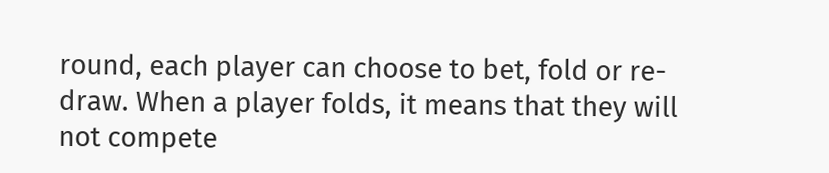round, each player can choose to bet, fold or re-draw. When a player folds, it means that they will not compete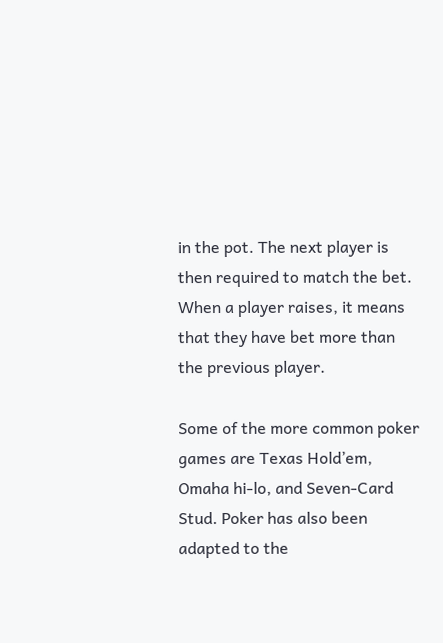in the pot. The next player is then required to match the bet. When a player raises, it means that they have bet more than the previous player.

Some of the more common poker games are Texas Hold’em, Omaha hi-lo, and Seven-Card Stud. Poker has also been adapted to the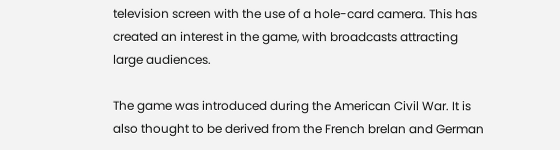television screen with the use of a hole-card camera. This has created an interest in the game, with broadcasts attracting large audiences.

The game was introduced during the American Civil War. It is also thought to be derived from the French brelan and German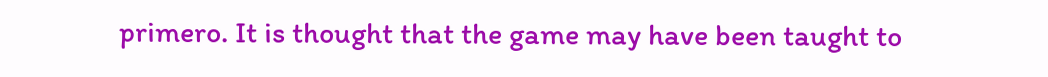primero. It is thought that the game may have been taught to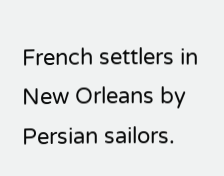French settlers in New Orleans by Persian sailors.